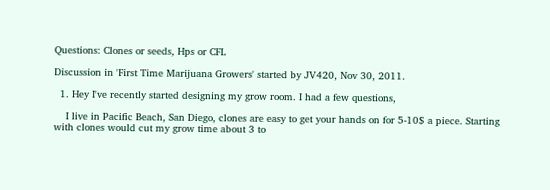Questions: Clones or seeds, Hps or CFL

Discussion in 'First Time Marijuana Growers' started by JV420, Nov 30, 2011.

  1. Hey I've recently started designing my grow room. I had a few questions,

    I live in Pacific Beach, San Diego, clones are easy to get your hands on for 5-10$ a piece. Starting with clones would cut my grow time about 3 to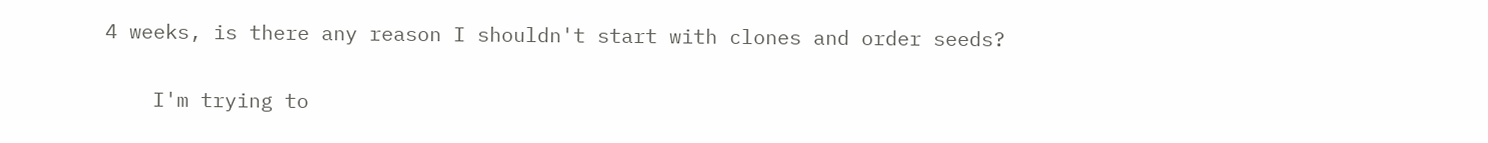4 weeks, is there any reason I shouldn't start with clones and order seeds?

    I'm trying to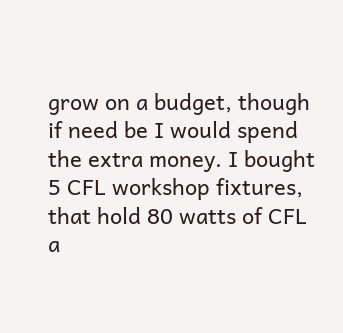grow on a budget, though if need be I would spend the extra money. I bought 5 CFL workshop fixtures, that hold 80 watts of CFL a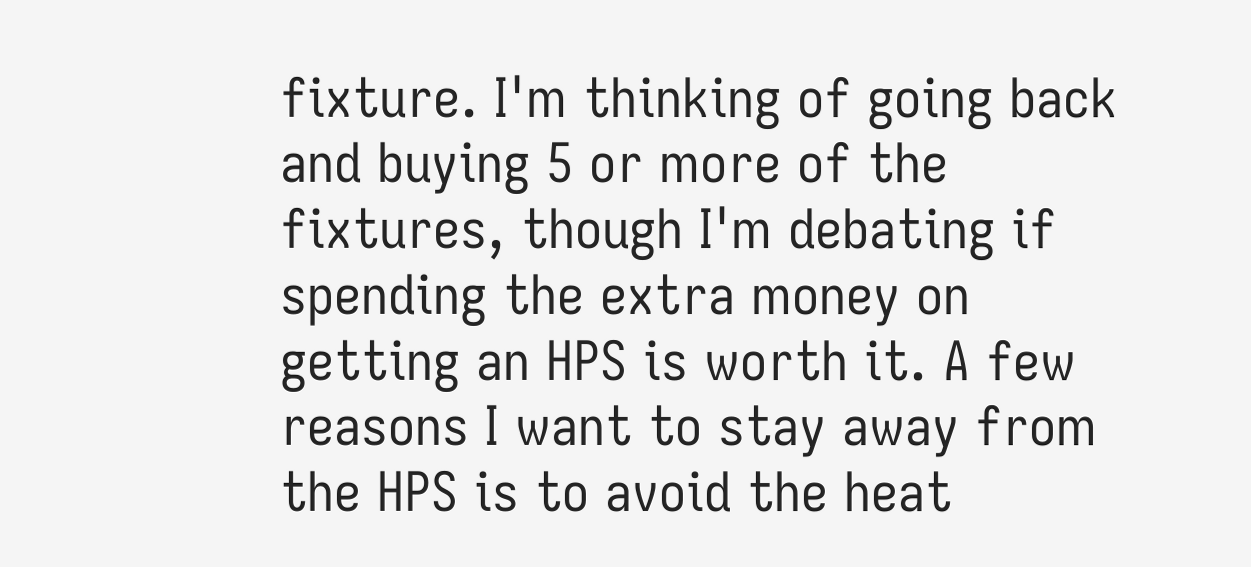fixture. I'm thinking of going back and buying 5 or more of the fixtures, though I'm debating if spending the extra money on getting an HPS is worth it. A few reasons I want to stay away from the HPS is to avoid the heat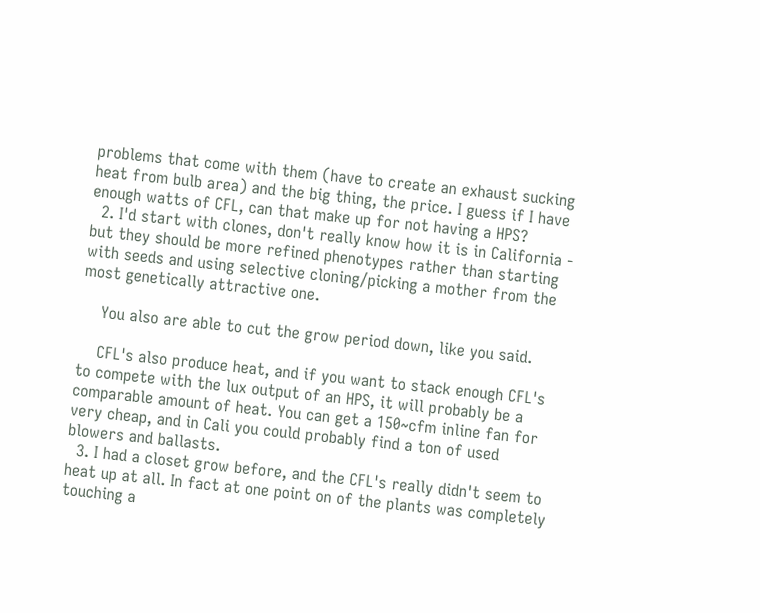problems that come with them (have to create an exhaust sucking heat from bulb area) and the big thing, the price. I guess if I have enough watts of CFL, can that make up for not having a HPS?
  2. I'd start with clones, don't really know how it is in California - but they should be more refined phenotypes rather than starting with seeds and using selective cloning/picking a mother from the most genetically attractive one.

    You also are able to cut the grow period down, like you said.

    CFL's also produce heat, and if you want to stack enough CFL's to compete with the lux output of an HPS, it will probably be a comparable amount of heat. You can get a 150~cfm inline fan for very cheap, and in Cali you could probably find a ton of used blowers and ballasts.
  3. I had a closet grow before, and the CFL's really didn't seem to heat up at all. In fact at one point on of the plants was completely touching a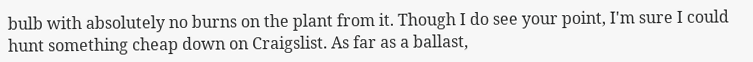bulb with absolutely no burns on the plant from it. Though I do see your point, I'm sure I could hunt something cheap down on Craigslist. As far as a ballast,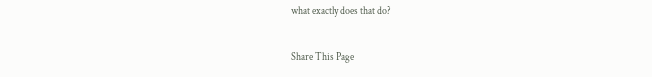what exactly does that do?

Share This Page